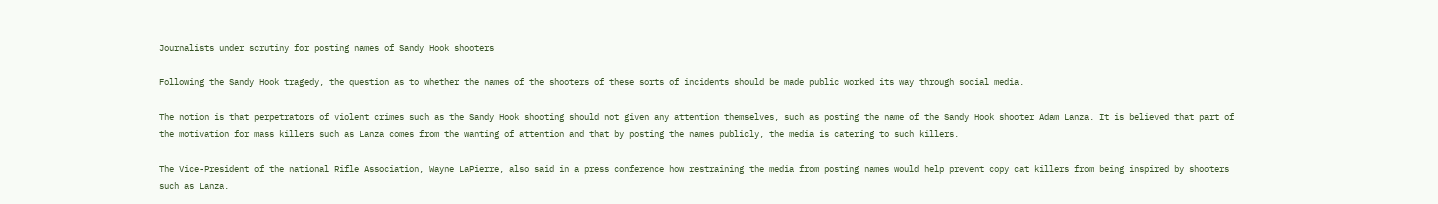Journalists under scrutiny for posting names of Sandy Hook shooters

Following the Sandy Hook tragedy, the question as to whether the names of the shooters of these sorts of incidents should be made public worked its way through social media.

The notion is that perpetrators of violent crimes such as the Sandy Hook shooting should not given any attention themselves, such as posting the name of the Sandy Hook shooter Adam Lanza. It is believed that part of the motivation for mass killers such as Lanza comes from the wanting of attention and that by posting the names publicly, the media is catering to such killers.

The Vice-President of the national Rifle Association, Wayne LaPierre, also said in a press conference how restraining the media from posting names would help prevent copy cat killers from being inspired by shooters such as Lanza.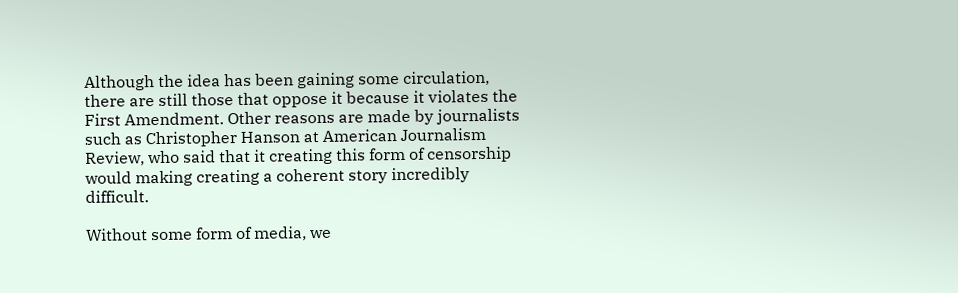Although the idea has been gaining some circulation, there are still those that oppose it because it violates the First Amendment. Other reasons are made by journalists such as Christopher Hanson at American Journalism Review, who said that it creating this form of censorship would making creating a coherent story incredibly difficult.

Without some form of media, we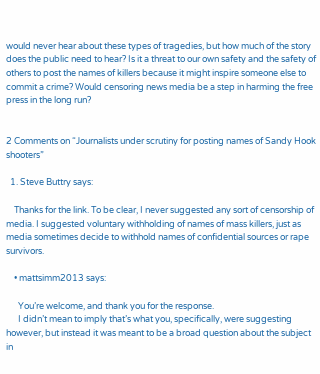would never hear about these types of tragedies, but how much of the story does the public need to hear? Is it a threat to our own safety and the safety of others to post the names of killers because it might inspire someone else to commit a crime? Would censoring news media be a step in harming the free press in the long run?


2 Comments on “Journalists under scrutiny for posting names of Sandy Hook shooters”

  1. Steve Buttry says:

    Thanks for the link. To be clear, I never suggested any sort of censorship of media. I suggested voluntary withholding of names of mass killers, just as media sometimes decide to withhold names of confidential sources or rape survivors.

    • mattsimm2013 says:

      You’re welcome, and thank you for the response.
      I didn’t mean to imply that’s what you, specifically, were suggesting however, but instead it was meant to be a broad question about the subject in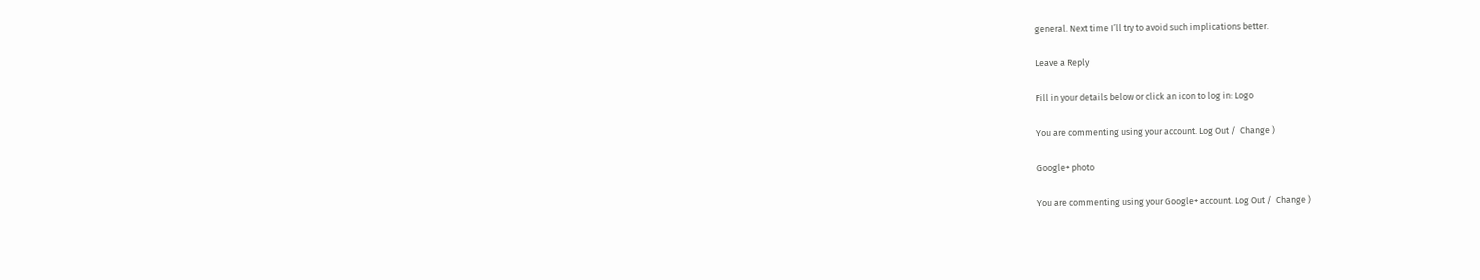general. Next time I’ll try to avoid such implications better.

Leave a Reply

Fill in your details below or click an icon to log in: Logo

You are commenting using your account. Log Out /  Change )

Google+ photo

You are commenting using your Google+ account. Log Out /  Change )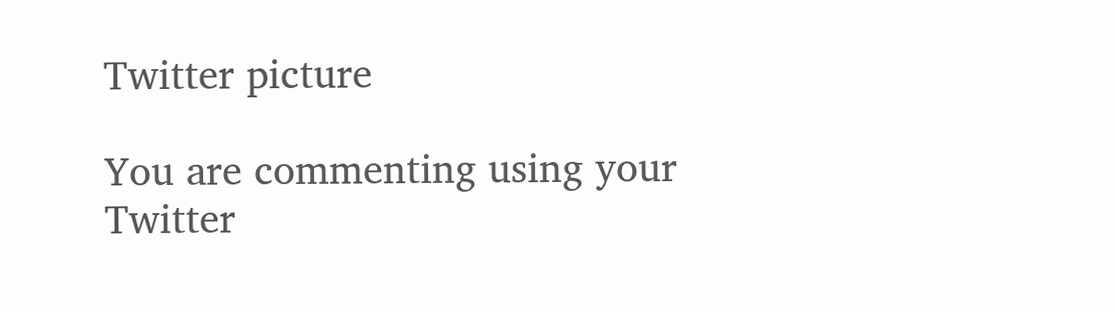Twitter picture

You are commenting using your Twitter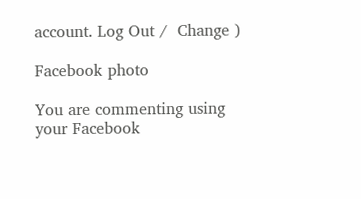account. Log Out /  Change )

Facebook photo

You are commenting using your Facebook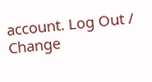account. Log Out /  Change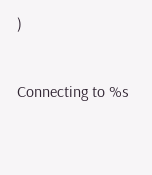)


Connecting to %s